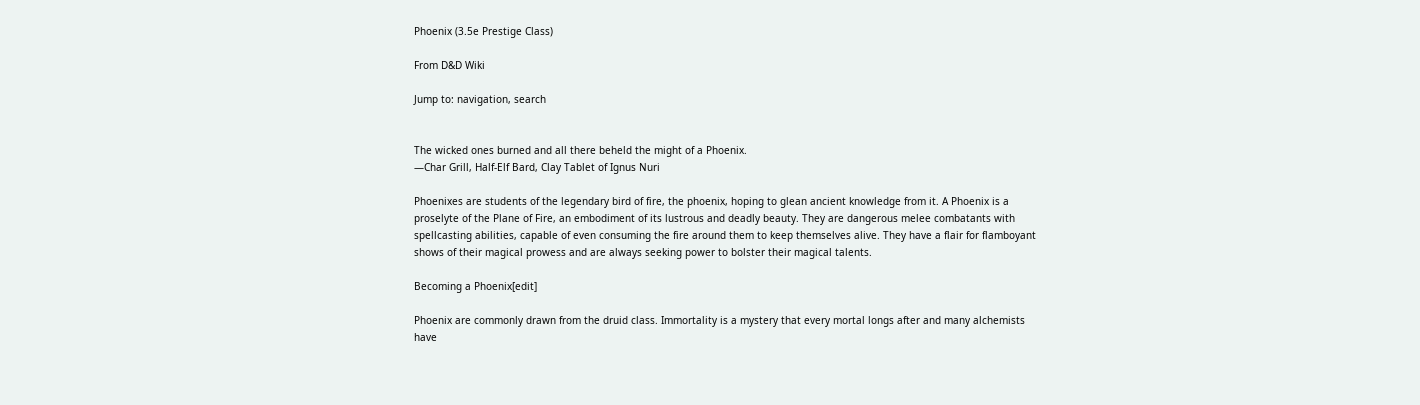Phoenix (3.5e Prestige Class)

From D&D Wiki

Jump to: navigation, search


The wicked ones burned and all there beheld the might of a Phoenix.
—Char Grill, Half-Elf Bard, Clay Tablet of Ignus Nuri

Phoenixes are students of the legendary bird of fire, the phoenix, hoping to glean ancient knowledge from it. A Phoenix is a proselyte of the Plane of Fire, an embodiment of its lustrous and deadly beauty. They are dangerous melee combatants with spellcasting abilities, capable of even consuming the fire around them to keep themselves alive. They have a flair for flamboyant shows of their magical prowess and are always seeking power to bolster their magical talents.

Becoming a Phoenix[edit]

Phoenix are commonly drawn from the druid class. Immortality is a mystery that every mortal longs after and many alchemists have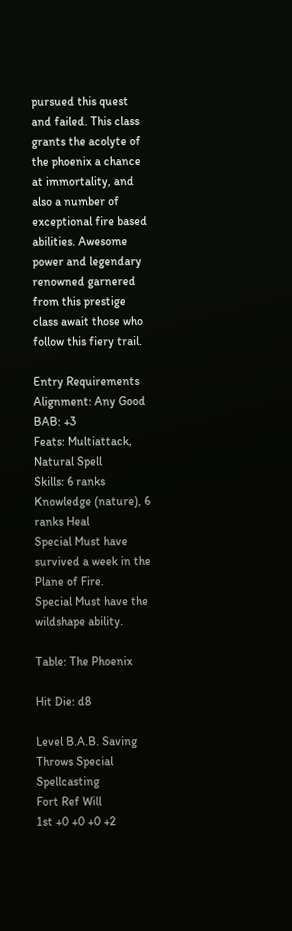pursued this quest and failed. This class grants the acolyte of the phoenix a chance at immortality, and also a number of exceptional fire based abilities. Awesome power and legendary renowned garnered from this prestige class await those who follow this fiery trail.

Entry Requirements
Alignment: Any Good
BAB: +3
Feats: Multiattack, Natural Spell
Skills: 6 ranks Knowledge (nature), 6 ranks Heal
Special Must have survived a week in the Plane of Fire.
Special Must have the wildshape ability.

Table: The Phoenix

Hit Die: d8

Level B.A.B. Saving Throws Special Spellcasting
Fort Ref Will
1st +0 +0 +0 +2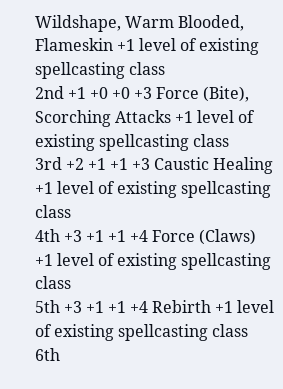Wildshape, Warm Blooded, Flameskin +1 level of existing spellcasting class
2nd +1 +0 +0 +3 Force (Bite), Scorching Attacks +1 level of existing spellcasting class
3rd +2 +1 +1 +3 Caustic Healing +1 level of existing spellcasting class
4th +3 +1 +1 +4 Force (Claws) +1 level of existing spellcasting class
5th +3 +1 +1 +4 Rebirth +1 level of existing spellcasting class
6th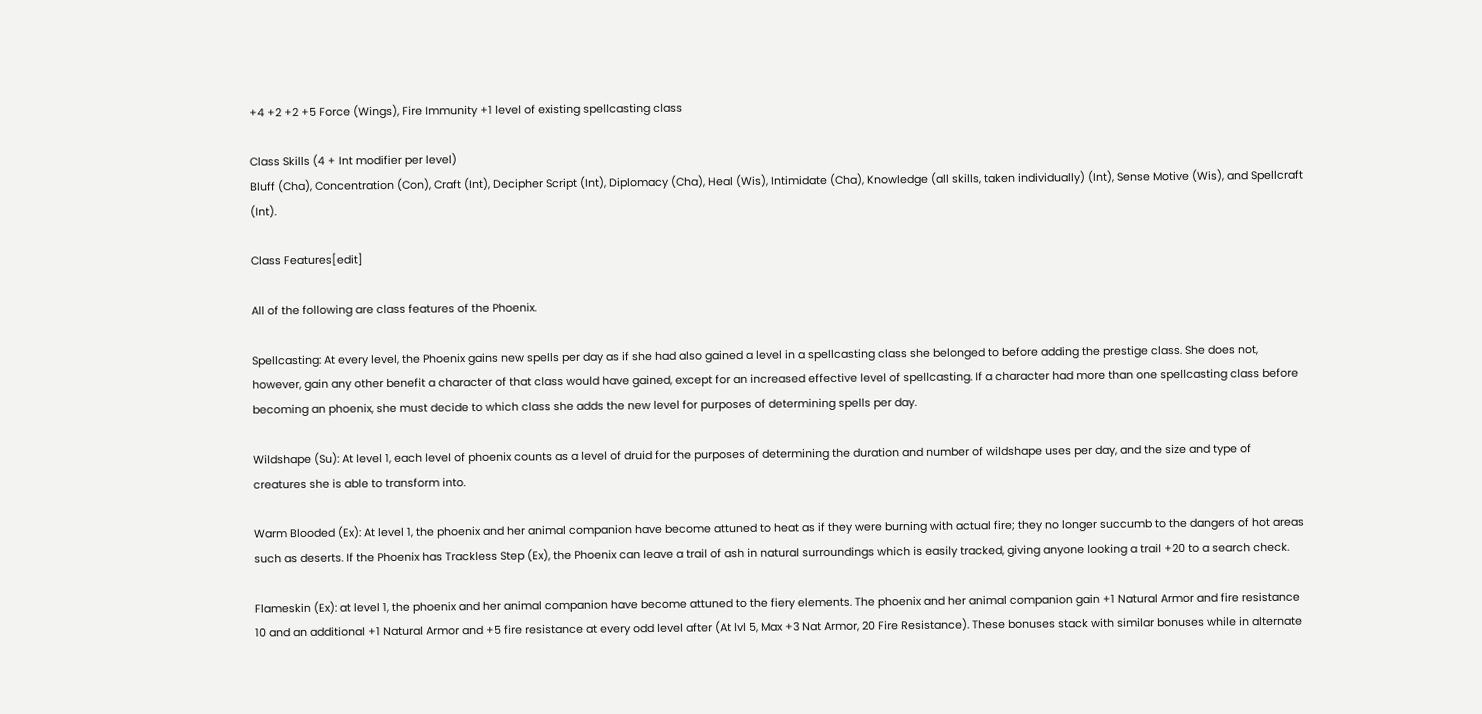+4 +2 +2 +5 Force (Wings), Fire Immunity +1 level of existing spellcasting class

Class Skills (4 + Int modifier per level)
Bluff (Cha), Concentration (Con), Craft (Int), Decipher Script (Int), Diplomacy (Cha), Heal (Wis), Intimidate (Cha), Knowledge (all skills, taken individually) (Int), Sense Motive (Wis), and Spellcraft (Int).

Class Features[edit]

All of the following are class features of the Phoenix.

Spellcasting: At every level, the Phoenix gains new spells per day as if she had also gained a level in a spellcasting class she belonged to before adding the prestige class. She does not, however, gain any other benefit a character of that class would have gained, except for an increased effective level of spellcasting. If a character had more than one spellcasting class before becoming an phoenix, she must decide to which class she adds the new level for purposes of determining spells per day.

Wildshape (Su): At level 1, each level of phoenix counts as a level of druid for the purposes of determining the duration and number of wildshape uses per day, and the size and type of creatures she is able to transform into.

Warm Blooded (Ex): At level 1, the phoenix and her animal companion have become attuned to heat as if they were burning with actual fire; they no longer succumb to the dangers of hot areas such as deserts. If the Phoenix has Trackless Step (Ex), the Phoenix can leave a trail of ash in natural surroundings which is easily tracked, giving anyone looking a trail +20 to a search check.

Flameskin (Ex): at level 1, the phoenix and her animal companion have become attuned to the fiery elements. The phoenix and her animal companion gain +1 Natural Armor and fire resistance 10 and an additional +1 Natural Armor and +5 fire resistance at every odd level after (At lvl 5, Max +3 Nat Armor, 20 Fire Resistance). These bonuses stack with similar bonuses while in alternate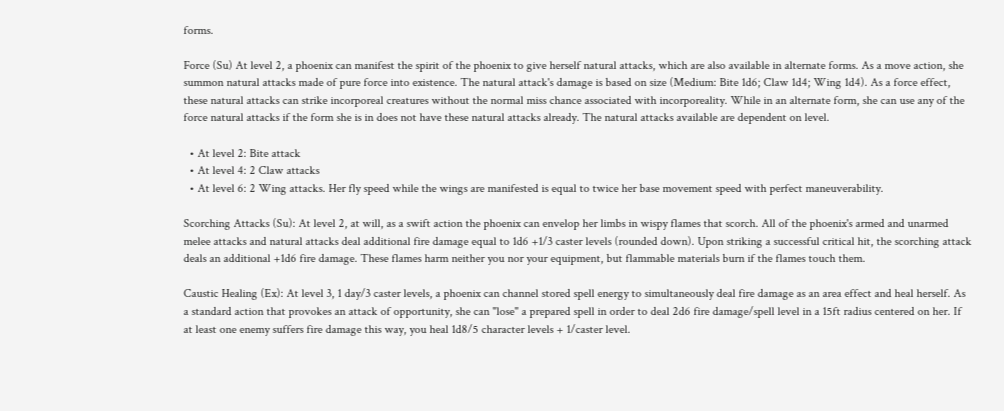forms.

Force (Su) At level 2, a phoenix can manifest the spirit of the phoenix to give herself natural attacks, which are also available in alternate forms. As a move action, she summon natural attacks made of pure force into existence. The natural attack's damage is based on size (Medium: Bite 1d6; Claw 1d4; Wing 1d4). As a force effect, these natural attacks can strike incorporeal creatures without the normal miss chance associated with incorporeality. While in an alternate form, she can use any of the force natural attacks if the form she is in does not have these natural attacks already. The natural attacks available are dependent on level.

  • At level 2: Bite attack
  • At level 4: 2 Claw attacks
  • At level 6: 2 Wing attacks. Her fly speed while the wings are manifested is equal to twice her base movement speed with perfect maneuverability.

Scorching Attacks (Su): At level 2, at will, as a swift action the phoenix can envelop her limbs in wispy flames that scorch. All of the phoenix's armed and unarmed melee attacks and natural attacks deal additional fire damage equal to 1d6 +1/3 caster levels (rounded down). Upon striking a successful critical hit, the scorching attack deals an additional +1d6 fire damage. These flames harm neither you nor your equipment, but flammable materials burn if the flames touch them.

Caustic Healing (Ex): At level 3, 1 day/3 caster levels, a phoenix can channel stored spell energy to simultaneously deal fire damage as an area effect and heal herself. As a standard action that provokes an attack of opportunity, she can "lose" a prepared spell in order to deal 2d6 fire damage/spell level in a 15ft radius centered on her. If at least one enemy suffers fire damage this way, you heal 1d8/5 character levels + 1/caster level.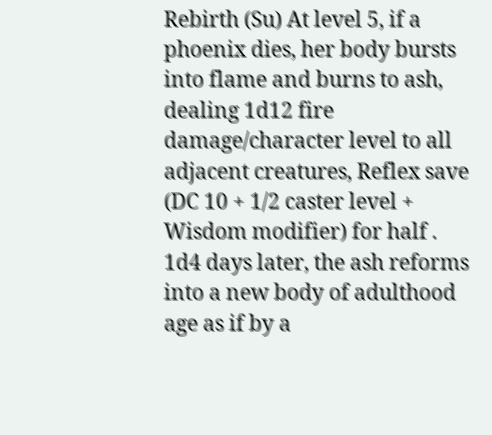Rebirth (Su) At level 5, if a phoenix dies, her body bursts into flame and burns to ash, dealing 1d12 fire damage/character level to all adjacent creatures, Reflex save (DC 10 + 1/2 caster level + Wisdom modifier) for half . 1d4 days later, the ash reforms into a new body of adulthood age as if by a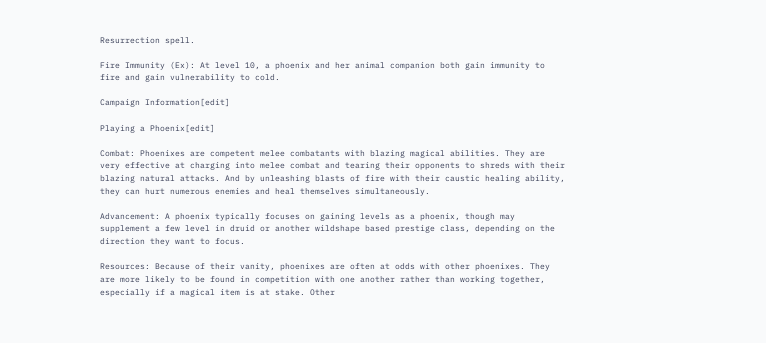Resurrection spell.

Fire Immunity (Ex): At level 10, a phoenix and her animal companion both gain immunity to fire and gain vulnerability to cold.

Campaign Information[edit]

Playing a Phoenix[edit]

Combat: Phoenixes are competent melee combatants with blazing magical abilities. They are very effective at charging into melee combat and tearing their opponents to shreds with their blazing natural attacks. And by unleashing blasts of fire with their caustic healing ability, they can hurt numerous enemies and heal themselves simultaneously.

Advancement: A phoenix typically focuses on gaining levels as a phoenix, though may supplement a few level in druid or another wildshape based prestige class, depending on the direction they want to focus.

Resources: Because of their vanity, phoenixes are often at odds with other phoenixes. They are more likely to be found in competition with one another rather than working together, especially if a magical item is at stake. Other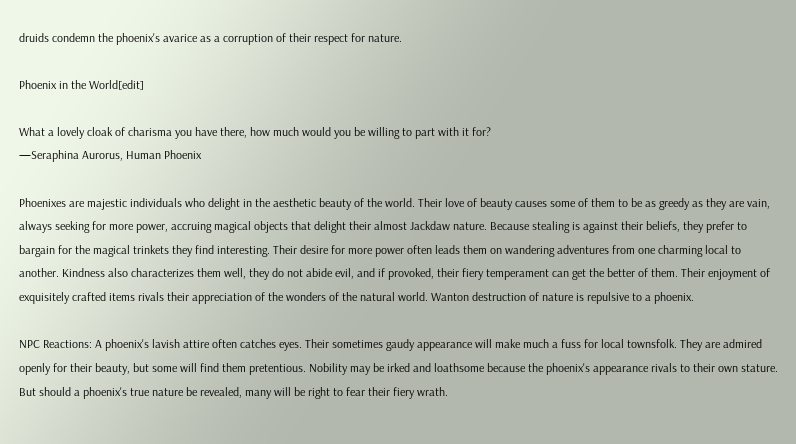druids condemn the phoenix's avarice as a corruption of their respect for nature.

Phoenix in the World[edit]

What a lovely cloak of charisma you have there, how much would you be willing to part with it for?
—Seraphina Aurorus, Human Phoenix

Phoenixes are majestic individuals who delight in the aesthetic beauty of the world. Their love of beauty causes some of them to be as greedy as they are vain, always seeking for more power, accruing magical objects that delight their almost Jackdaw nature. Because stealing is against their beliefs, they prefer to bargain for the magical trinkets they find interesting. Their desire for more power often leads them on wandering adventures from one charming local to another. Kindness also characterizes them well, they do not abide evil, and if provoked, their fiery temperament can get the better of them. Their enjoyment of exquisitely crafted items rivals their appreciation of the wonders of the natural world. Wanton destruction of nature is repulsive to a phoenix.

NPC Reactions: A phoenix's lavish attire often catches eyes. Their sometimes gaudy appearance will make much a fuss for local townsfolk. They are admired openly for their beauty, but some will find them pretentious. Nobility may be irked and loathsome because the phoenix's appearance rivals to their own stature. But should a phoenix's true nature be revealed, many will be right to fear their fiery wrath.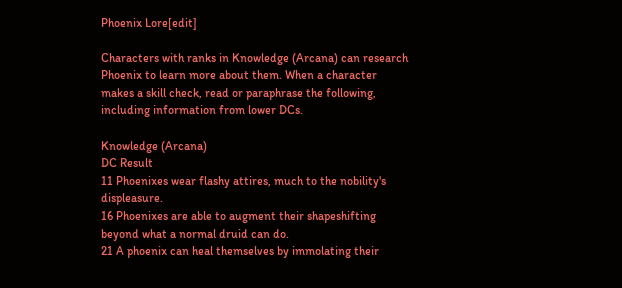Phoenix Lore[edit]

Characters with ranks in Knowledge (Arcana) can research Phoenix to learn more about them. When a character makes a skill check, read or paraphrase the following, including information from lower DCs.

Knowledge (Arcana)
DC Result
11 Phoenixes wear flashy attires, much to the nobility's displeasure.
16 Phoenixes are able to augment their shapeshifting beyond what a normal druid can do.
21 A phoenix can heal themselves by immolating their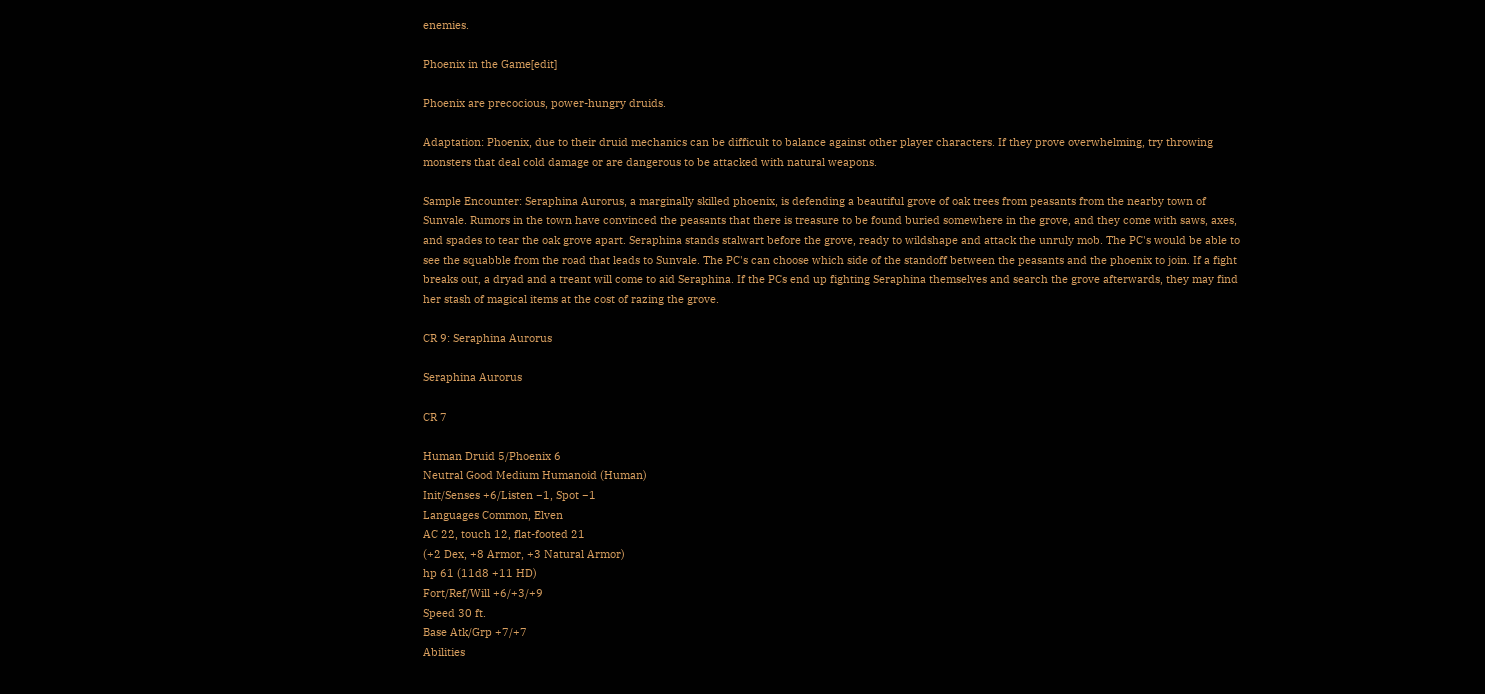enemies.

Phoenix in the Game[edit]

Phoenix are precocious, power-hungry druids.

Adaptation: Phoenix, due to their druid mechanics can be difficult to balance against other player characters. If they prove overwhelming, try throwing monsters that deal cold damage or are dangerous to be attacked with natural weapons.

Sample Encounter: Seraphina Aurorus, a marginally skilled phoenix, is defending a beautiful grove of oak trees from peasants from the nearby town of Sunvale. Rumors in the town have convinced the peasants that there is treasure to be found buried somewhere in the grove, and they come with saws, axes, and spades to tear the oak grove apart. Seraphina stands stalwart before the grove, ready to wildshape and attack the unruly mob. The PC's would be able to see the squabble from the road that leads to Sunvale. The PC's can choose which side of the standoff between the peasants and the phoenix to join. If a fight breaks out, a dryad and a treant will come to aid Seraphina. If the PCs end up fighting Seraphina themselves and search the grove afterwards, they may find her stash of magical items at the cost of razing the grove.

CR 9: Seraphina Aurorus

Seraphina Aurorus

CR 7

Human Druid 5/Phoenix 6
Neutral Good Medium Humanoid (Human)
Init/Senses +6/Listen −1, Spot −1
Languages Common, Elven
AC 22, touch 12, flat-footed 21
(+2 Dex, +8 Armor, +3 Natural Armor)
hp 61 (11d8 +11 HD)
Fort/Ref/Will +6/+3/+9
Speed 30 ft.
Base Atk/Grp +7/+7
Abilities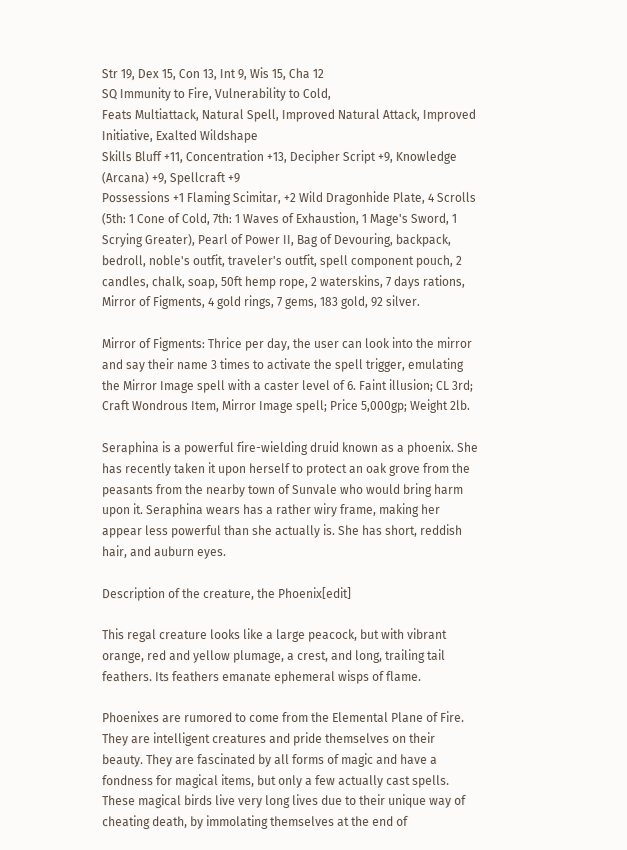Str 19, Dex 15, Con 13, Int 9, Wis 15, Cha 12
SQ Immunity to Fire, Vulnerability to Cold,
Feats Multiattack, Natural Spell, Improved Natural Attack, Improved Initiative, Exalted Wildshape
Skills Bluff +11, Concentration +13, Decipher Script +9, Knowledge (Arcana) +9, Spellcraft +9
Possessions +1 Flaming Scimitar, +2 Wild Dragonhide Plate, 4 Scrolls (5th: 1 Cone of Cold, 7th: 1 Waves of Exhaustion, 1 Mage's Sword, 1 Scrying Greater), Pearl of Power II, Bag of Devouring, backpack, bedroll, noble's outfit, traveler's outfit, spell component pouch, 2 candles, chalk, soap, 50ft hemp rope, 2 waterskins, 7 days rations, Mirror of Figments, 4 gold rings, 7 gems, 183 gold, 92 silver.

Mirror of Figments: Thrice per day, the user can look into the mirror and say their name 3 times to activate the spell trigger, emulating the Mirror Image spell with a caster level of 6. Faint illusion; CL 3rd; Craft Wondrous Item, Mirror Image spell; Price 5,000gp; Weight 2lb.

Seraphina is a powerful fire-wielding druid known as a phoenix. She has recently taken it upon herself to protect an oak grove from the peasants from the nearby town of Sunvale who would bring harm upon it. Seraphina wears has a rather wiry frame, making her appear less powerful than she actually is. She has short, reddish hair, and auburn eyes.

Description of the creature, the Phoenix[edit]

This regal creature looks like a large peacock, but with vibrant orange, red and yellow plumage, a crest, and long, trailing tail feathers. Its feathers emanate ephemeral wisps of flame.

Phoenixes are rumored to come from the Elemental Plane of Fire. They are intelligent creatures and pride themselves on their beauty. They are fascinated by all forms of magic and have a fondness for magical items, but only a few actually cast spells. These magical birds live very long lives due to their unique way of cheating death, by immolating themselves at the end of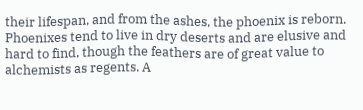their lifespan, and from the ashes, the phoenix is reborn. Phoenixes tend to live in dry deserts and are elusive and hard to find, though the feathers are of great value to alchemists as regents. A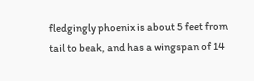fledgingly phoenix is about 5 feet from tail to beak, and has a wingspan of 14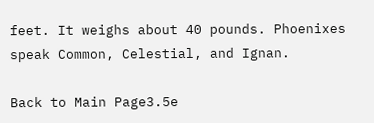feet. It weighs about 40 pounds. Phoenixes speak Common, Celestial, and Ignan.

Back to Main Page3.5e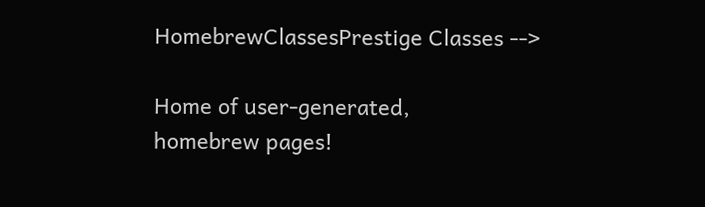HomebrewClassesPrestige Classes -->

Home of user-generated,
homebrew pages!